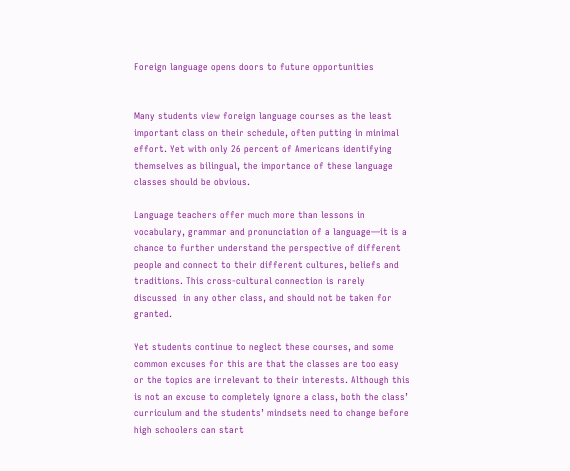Foreign language opens doors to future opportunities


Many students view foreign language courses as the least important class on their schedule, often putting in minimal effort. Yet with only 26 percent of Americans identifying themselves as bilingual, the importance of these language classes should be obvious.

Language teachers offer much more than lessons in vocabulary, grammar and pronunciation of a language—it is a chance to further understand the perspective of different people and connect to their different cultures, beliefs and traditions. This cross-cultural connection is rarely discussed  in any other class, and should not be taken for granted.

Yet students continue to neglect these courses, and some common excuses for this are that the classes are too easy or the topics are irrelevant to their interests. Although this is not an excuse to completely ignore a class, both the class’ curriculum and the students’ mindsets need to change before high schoolers can start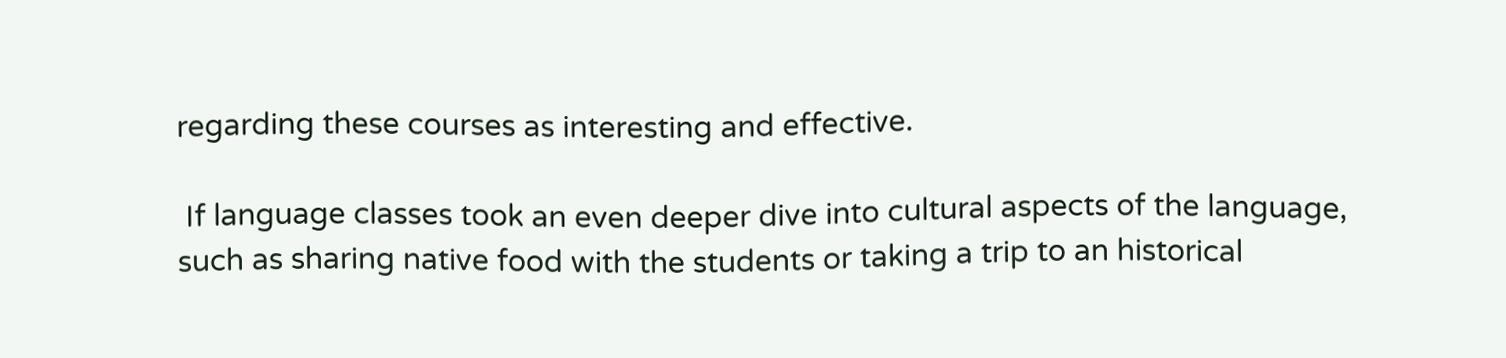regarding these courses as interesting and effective.

 If language classes took an even deeper dive into cultural aspects of the language, such as sharing native food with the students or taking a trip to an historical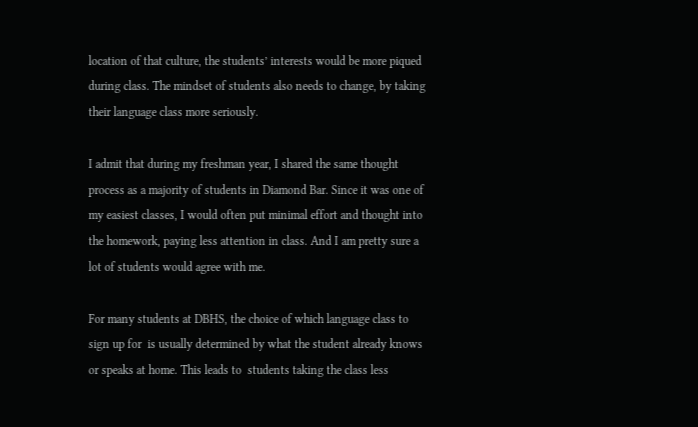location of that culture, the students’ interests would be more piqued during class. The mindset of students also needs to change, by taking their language class more seriously.

I admit that during my freshman year, I shared the same thought process as a majority of students in Diamond Bar. Since it was one of my easiest classes, I would often put minimal effort and thought into the homework, paying less attention in class. And I am pretty sure a lot of students would agree with me.

For many students at DBHS, the choice of which language class to sign up for  is usually determined by what the student already knows or speaks at home. This leads to  students taking the class less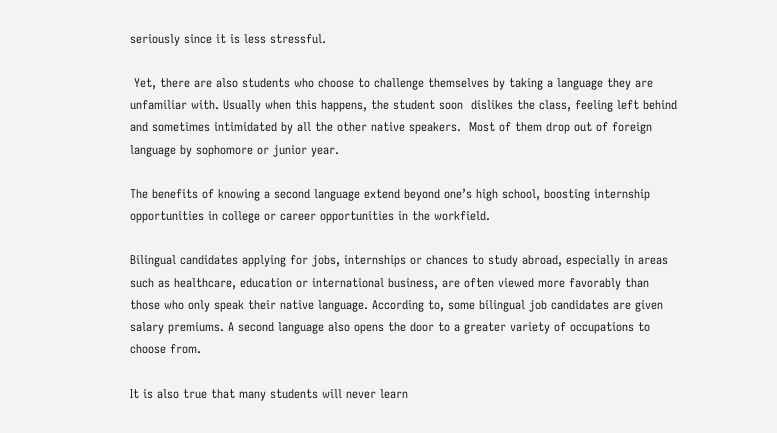seriously since it is less stressful.

 Yet, there are also students who choose to challenge themselves by taking a language they are unfamiliar with. Usually when this happens, the student soon  dislikes the class, feeling left behind and sometimes intimidated by all the other native speakers.  Most of them drop out of foreign language by sophomore or junior year.

The benefits of knowing a second language extend beyond one’s high school, boosting internship opportunities in college or career opportunities in the workfield.

Bilingual candidates applying for jobs, internships or chances to study abroad, especially in areas such as healthcare, education or international business, are often viewed more favorably than those who only speak their native language. According to, some bilingual job candidates are given salary premiums. A second language also opens the door to a greater variety of occupations to choose from.

It is also true that many students will never learn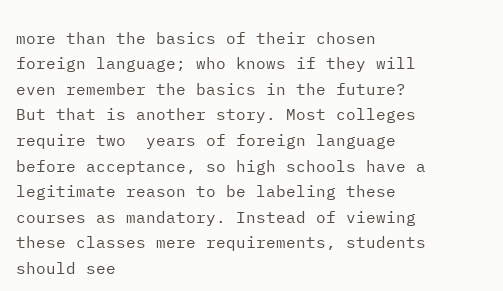more than the basics of their chosen foreign language; who knows if they will even remember the basics in the future? But that is another story. Most colleges  require two  years of foreign language before acceptance, so high schools have a legitimate reason to be labeling these courses as mandatory. Instead of viewing these classes mere requirements, students should see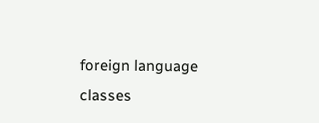foreign language classes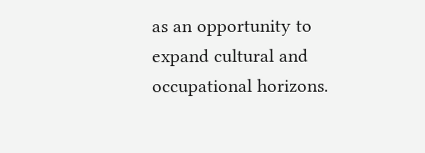as an opportunity to expand cultural and occupational horizons.